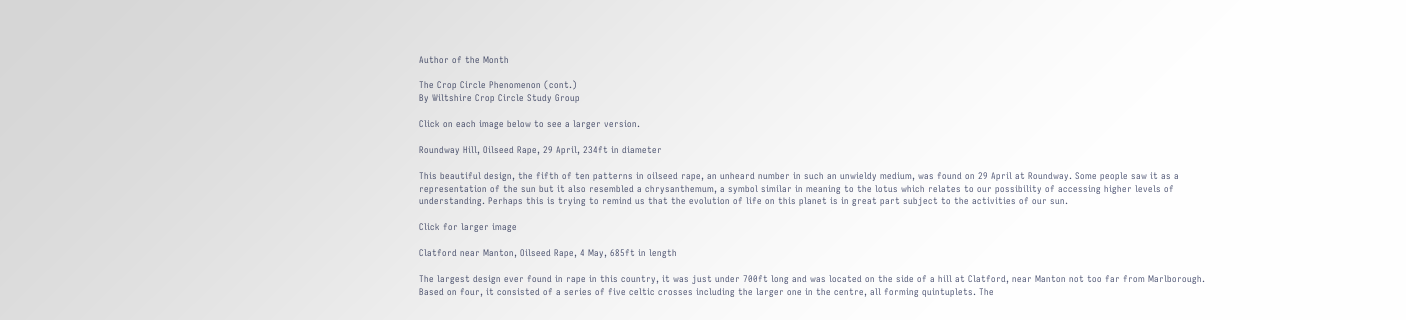Author of the Month

The Crop Circle Phenomenon (cont.)
By Wiltshire Crop Circle Study Group

Click on each image below to see a larger version.

Roundway Hill, Oilseed Rape, 29 April, 234ft in diameter

This beautiful design, the fifth of ten patterns in oilseed rape, an unheard number in such an unwieldy medium, was found on 29 April at Roundway. Some people saw it as a representation of the sun but it also resembled a chrysanthemum, a symbol similar in meaning to the lotus which relates to our possibility of accessing higher levels of understanding. Perhaps this is trying to remind us that the evolution of life on this planet is in great part subject to the activities of our sun.

Click for larger image

Clatford near Manton, Oilseed Rape, 4 May, 685ft in length

The largest design ever found in rape in this country, it was just under 700ft long and was located on the side of a hill at Clatford, near Manton not too far from Marlborough. Based on four, it consisted of a series of five celtic crosses including the larger one in the centre, all forming quintuplets. The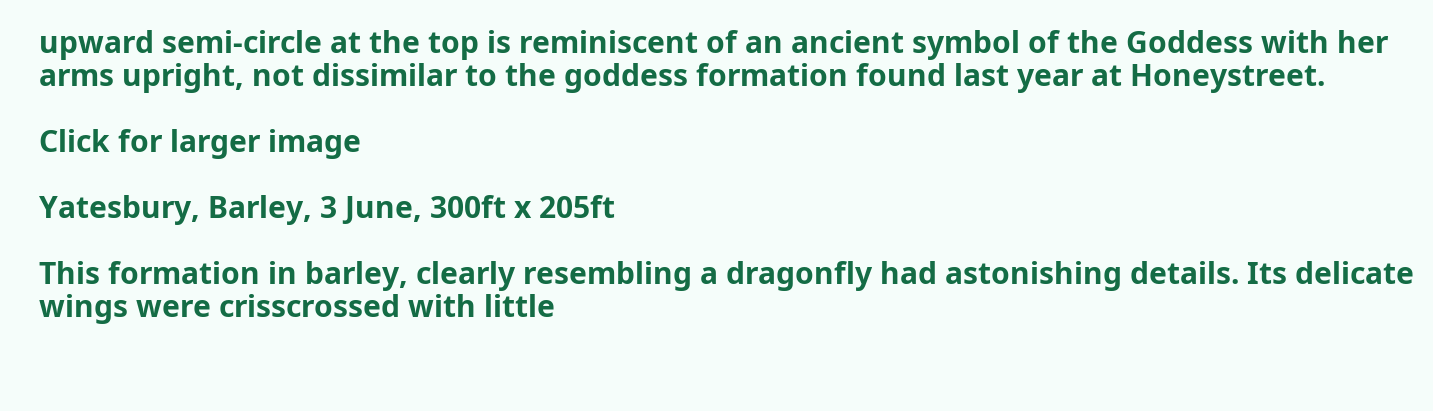upward semi-circle at the top is reminiscent of an ancient symbol of the Goddess with her arms upright, not dissimilar to the goddess formation found last year at Honeystreet.

Click for larger image

Yatesbury, Barley, 3 June, 300ft x 205ft

This formation in barley, clearly resembling a dragonfly had astonishing details. Its delicate wings were crisscrossed with little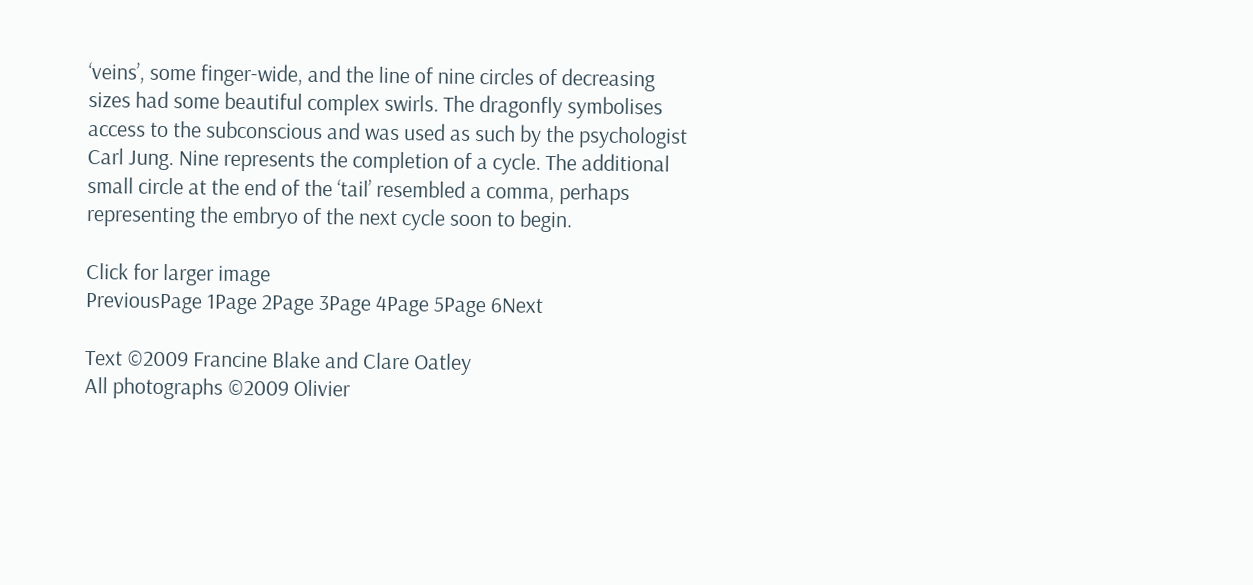‘veins’, some finger-wide, and the line of nine circles of decreasing sizes had some beautiful complex swirls. The dragonfly symbolises access to the subconscious and was used as such by the psychologist Carl Jung. Nine represents the completion of a cycle. The additional small circle at the end of the ‘tail’ resembled a comma, perhaps representing the embryo of the next cycle soon to begin.

Click for larger image
PreviousPage 1Page 2Page 3Page 4Page 5Page 6Next

Text ©2009 Francine Blake and Clare Oatley
All photographs ©2009 Olivier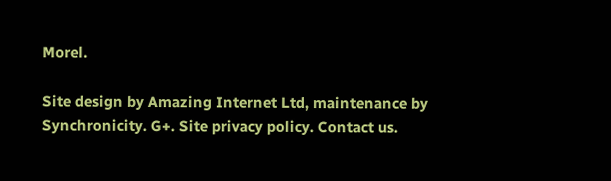Morel.

Site design by Amazing Internet Ltd, maintenance by Synchronicity. G+. Site privacy policy. Contact us.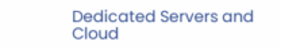Dedicated Servers and Cloud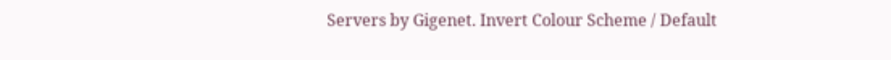Servers by Gigenet. Invert Colour Scheme / Default